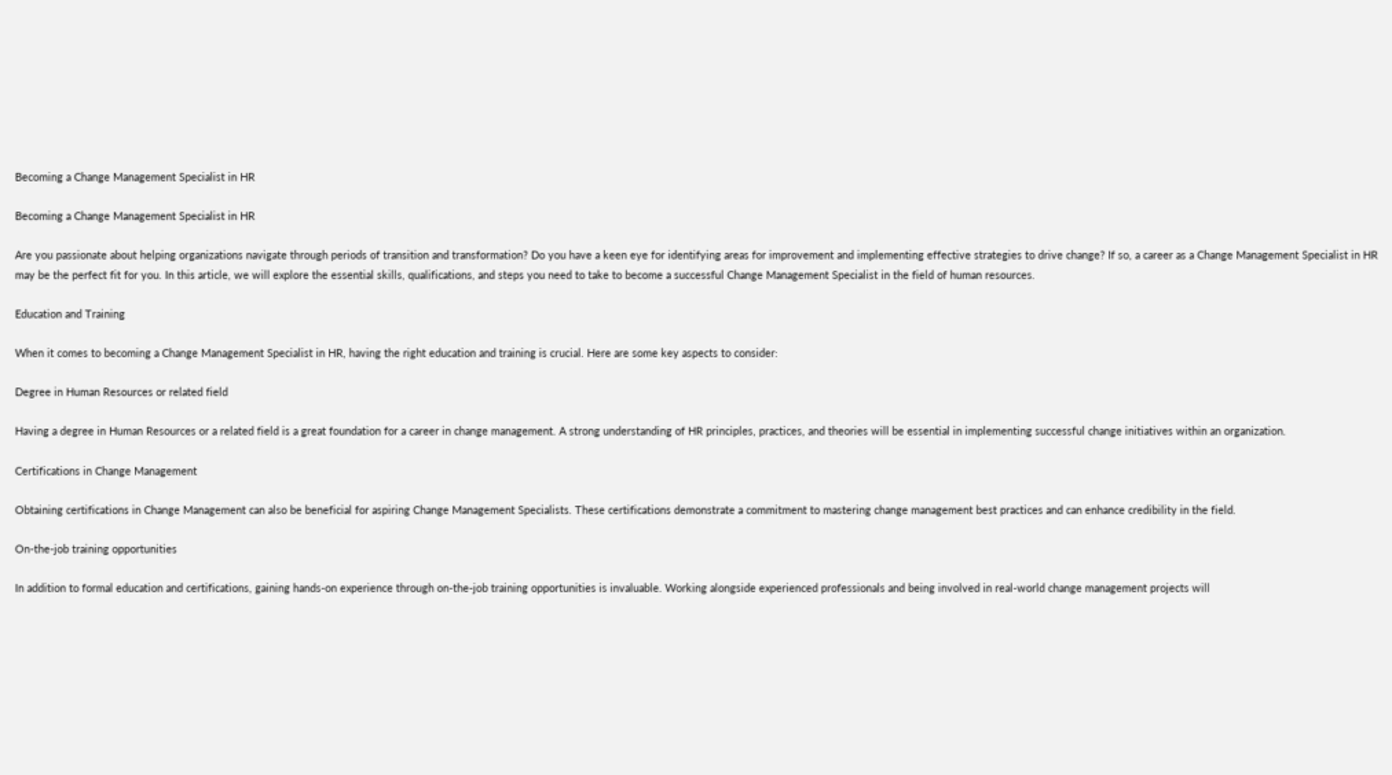Becoming a Change Management Specialist in HR

Becoming a Change Management Specialist in HR

Are you passionate about helping organizations navigate through periods of transition and transformation? Do you have a keen eye for identifying areas for improvement and implementing effective strategies to drive change? If so, a career as a Change Management Specialist in HR may be the perfect fit for you. In this article, we will explore the essential skills, qualifications, and steps you need to take to become a successful Change Management Specialist in the field of human resources.

Education and Training

When it comes to becoming a Change Management Specialist in HR, having the right education and training is crucial. Here are some key aspects to consider:

Degree in Human Resources or related field

Having a degree in Human Resources or a related field is a great foundation for a career in change management. A strong understanding of HR principles, practices, and theories will be essential in implementing successful change initiatives within an organization.

Certifications in Change Management

Obtaining certifications in Change Management can also be beneficial for aspiring Change Management Specialists. These certifications demonstrate a commitment to mastering change management best practices and can enhance credibility in the field.

On-the-job training opportunities

In addition to formal education and certifications, gaining hands-on experience through on-the-job training opportunities is invaluable. Working alongside experienced professionals and being involved in real-world change management projects will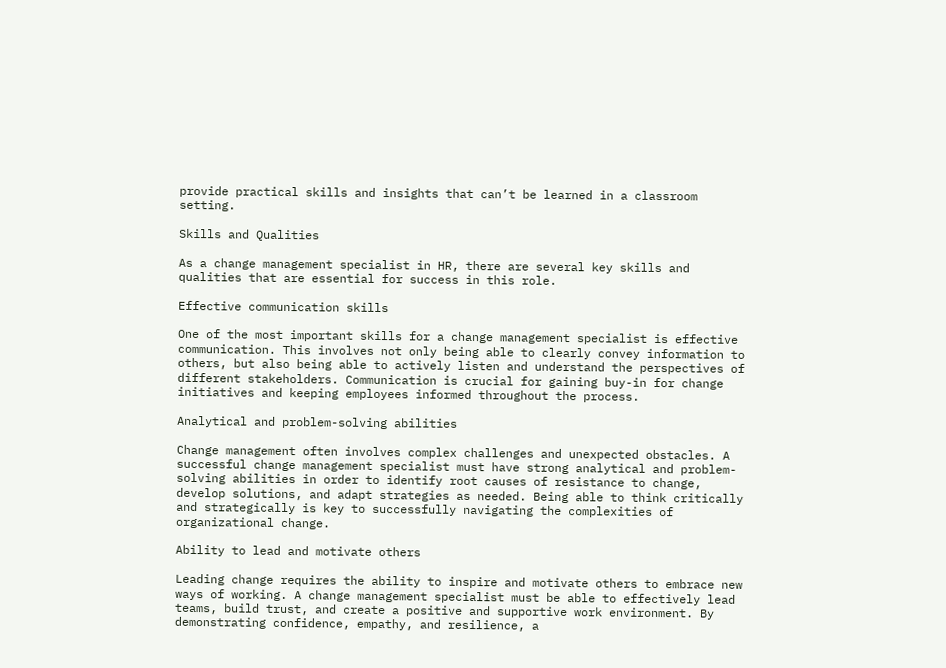provide practical skills and insights that can’t be learned in a classroom setting.

Skills and Qualities

As a change management specialist in HR, there are several key skills and qualities that are essential for success in this role.

Effective communication skills

One of the most important skills for a change management specialist is effective communication. This involves not only being able to clearly convey information to others, but also being able to actively listen and understand the perspectives of different stakeholders. Communication is crucial for gaining buy-in for change initiatives and keeping employees informed throughout the process.

Analytical and problem-solving abilities

Change management often involves complex challenges and unexpected obstacles. A successful change management specialist must have strong analytical and problem-solving abilities in order to identify root causes of resistance to change, develop solutions, and adapt strategies as needed. Being able to think critically and strategically is key to successfully navigating the complexities of organizational change.

Ability to lead and motivate others

Leading change requires the ability to inspire and motivate others to embrace new ways of working. A change management specialist must be able to effectively lead teams, build trust, and create a positive and supportive work environment. By demonstrating confidence, empathy, and resilience, a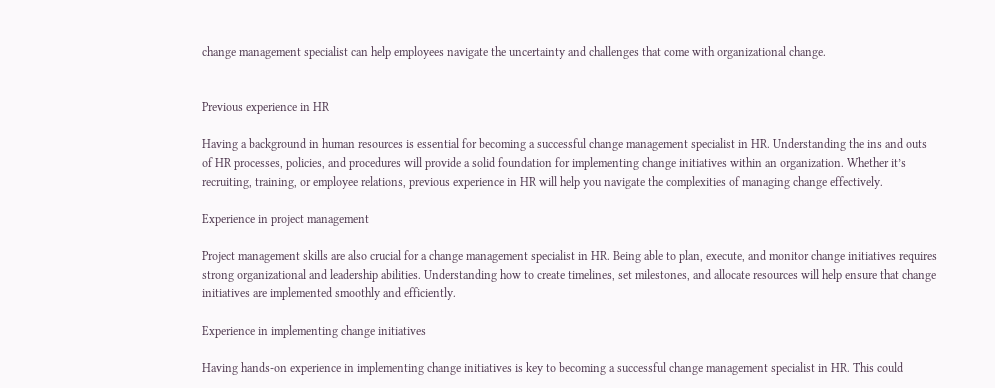change management specialist can help employees navigate the uncertainty and challenges that come with organizational change.


Previous experience in HR

Having a background in human resources is essential for becoming a successful change management specialist in HR. Understanding the ins and outs of HR processes, policies, and procedures will provide a solid foundation for implementing change initiatives within an organization. Whether it’s recruiting, training, or employee relations, previous experience in HR will help you navigate the complexities of managing change effectively.

Experience in project management

Project management skills are also crucial for a change management specialist in HR. Being able to plan, execute, and monitor change initiatives requires strong organizational and leadership abilities. Understanding how to create timelines, set milestones, and allocate resources will help ensure that change initiatives are implemented smoothly and efficiently.

Experience in implementing change initiatives

Having hands-on experience in implementing change initiatives is key to becoming a successful change management specialist in HR. This could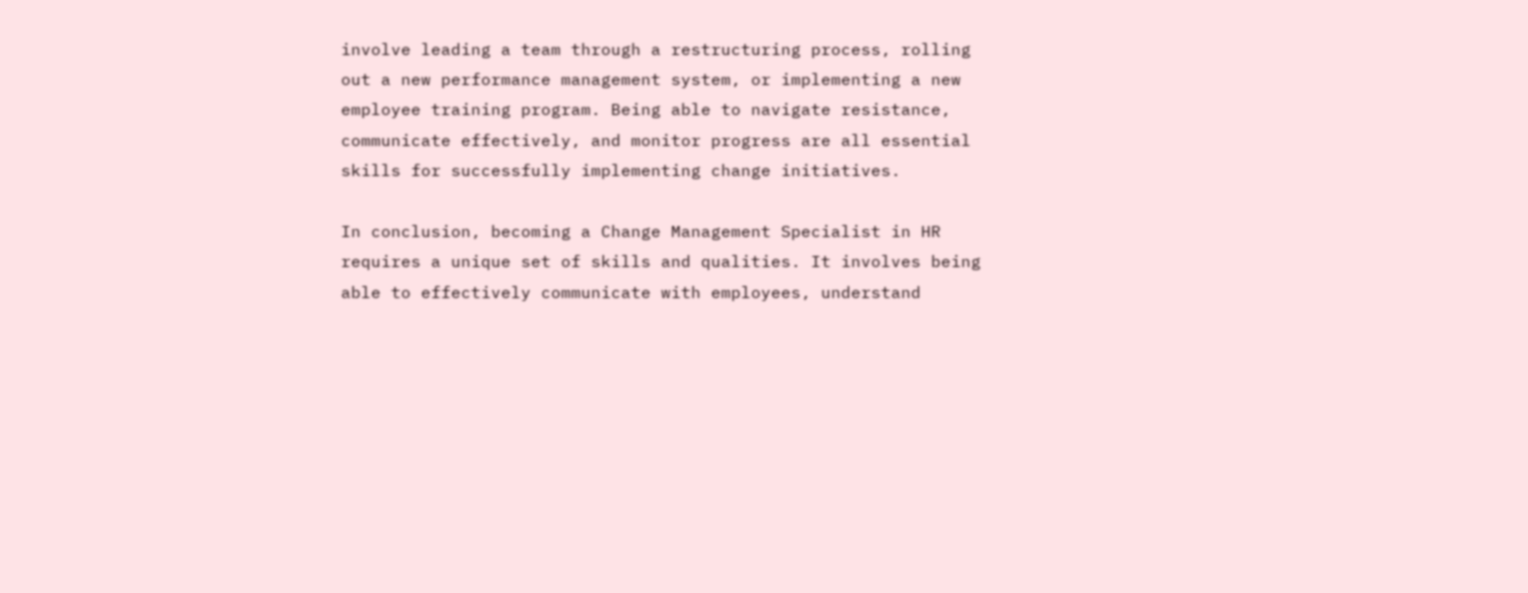involve leading a team through a restructuring process, rolling out a new performance management system, or implementing a new employee training program. Being able to navigate resistance, communicate effectively, and monitor progress are all essential skills for successfully implementing change initiatives.

In conclusion, becoming a Change Management Specialist in HR requires a unique set of skills and qualities. It involves being able to effectively communicate with employees, understand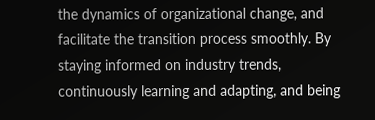the dynamics of organizational change, and facilitate the transition process smoothly. By staying informed on industry trends, continuously learning and adapting, and being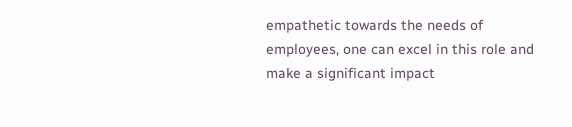empathetic towards the needs of employees, one can excel in this role and make a significant impact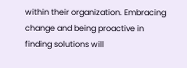within their organization. Embracing change and being proactive in finding solutions will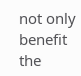not only benefit the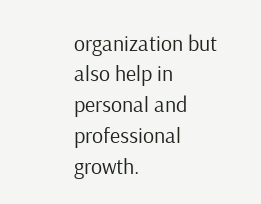organization but also help in personal and professional growth.